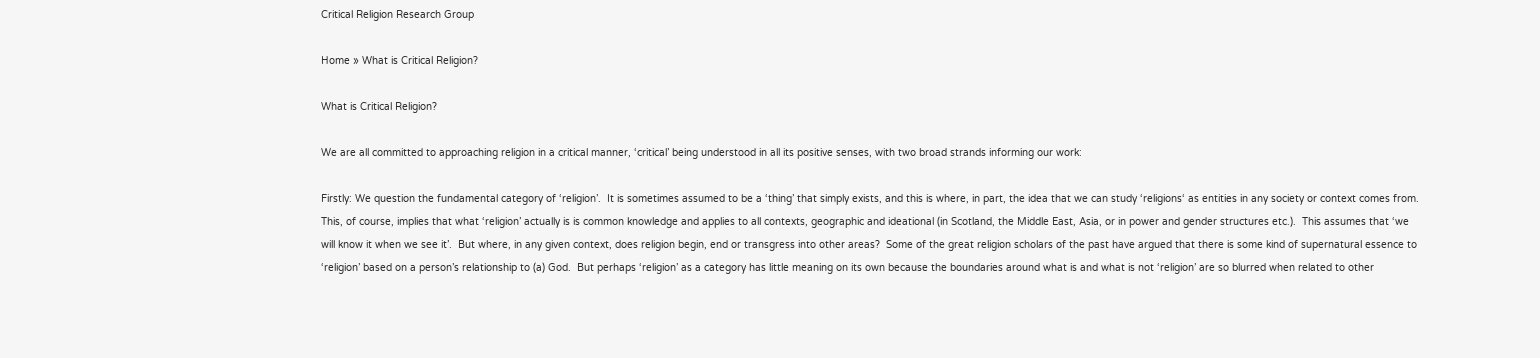Critical Religion Research Group

Home » What is Critical Religion?

What is Critical Religion?

We are all committed to approaching religion in a critical manner, ‘critical’ being understood in all its positive senses, with two broad strands informing our work:

Firstly: We question the fundamental category of ‘religion’.  It is sometimes assumed to be a ‘thing’ that simply exists, and this is where, in part, the idea that we can study ‘religions‘ as entities in any society or context comes from.  This, of course, implies that what ‘religion’ actually is is common knowledge and applies to all contexts, geographic and ideational (in Scotland, the Middle East, Asia, or in power and gender structures etc.).  This assumes that ‘we will know it when we see it’.  But where, in any given context, does religion begin, end or transgress into other areas?  Some of the great religion scholars of the past have argued that there is some kind of supernatural essence to ‘religion’ based on a person’s relationship to (a) God.  But perhaps ‘religion’ as a category has little meaning on its own because the boundaries around what is and what is not ‘religion’ are so blurred when related to other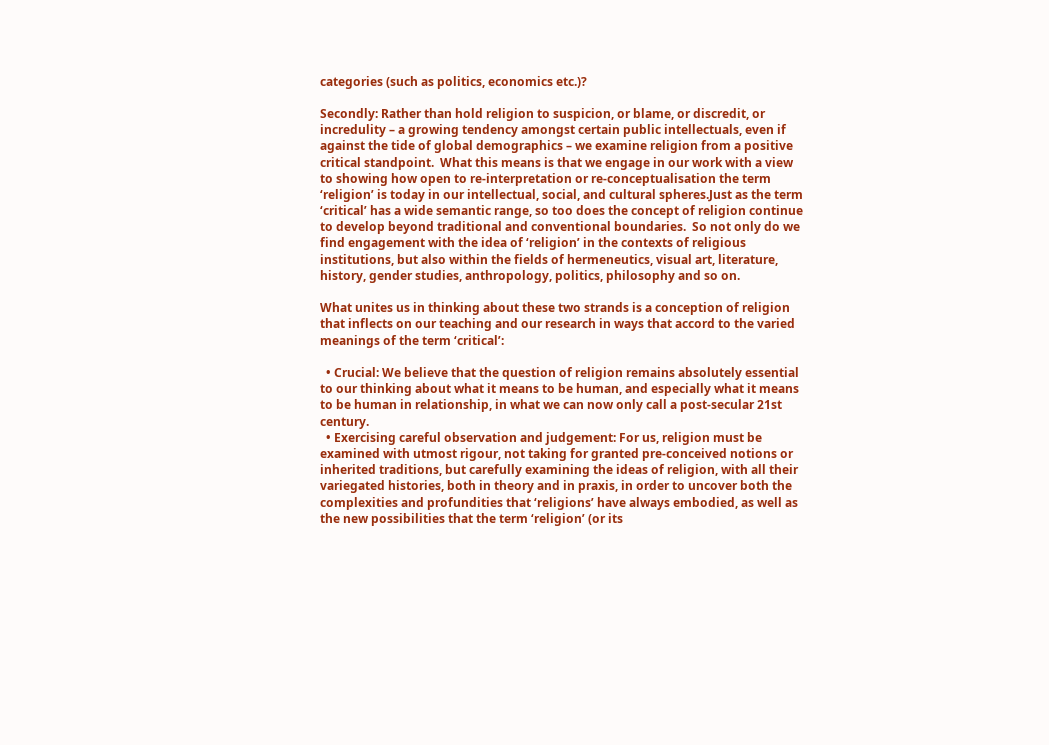categories (such as politics, economics etc.)?

Secondly: Rather than hold religion to suspicion, or blame, or discredit, or incredulity – a growing tendency amongst certain public intellectuals, even if against the tide of global demographics – we examine religion from a positive critical standpoint.  What this means is that we engage in our work with a view to showing how open to re-interpretation or re-conceptualisation the term ‘religion’ is today in our intellectual, social, and cultural spheres.Just as the term ‘critical’ has a wide semantic range, so too does the concept of religion continue to develop beyond traditional and conventional boundaries.  So not only do we find engagement with the idea of ‘religion’ in the contexts of religious institutions, but also within the fields of hermeneutics, visual art, literature, history, gender studies, anthropology, politics, philosophy and so on.

What unites us in thinking about these two strands is a conception of religion that inflects on our teaching and our research in ways that accord to the varied meanings of the term ‘critical’:

  • Crucial: We believe that the question of religion remains absolutely essential to our thinking about what it means to be human, and especially what it means to be human in relationship, in what we can now only call a post-secular 21st century.
  • Exercising careful observation and judgement: For us, religion must be examined with utmost rigour, not taking for granted pre-conceived notions or inherited traditions, but carefully examining the ideas of religion, with all their variegated histories, both in theory and in praxis, in order to uncover both the complexities and profundities that ‘religions’ have always embodied, as well as the new possibilities that the term ‘religion’ (or its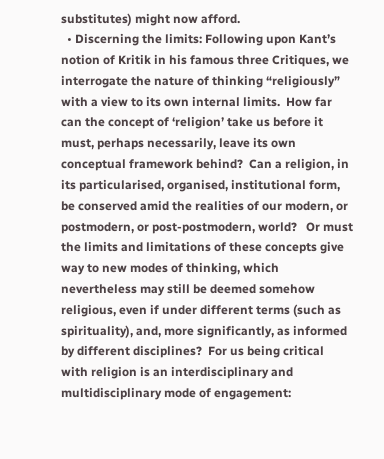substitutes) might now afford.
  • Discerning the limits: Following upon Kant’s notion of Kritik in his famous three Critiques, we interrogate the nature of thinking “religiously” with a view to its own internal limits.  How far can the concept of ‘religion’ take us before it must, perhaps necessarily, leave its own conceptual framework behind?  Can a religion, in its particularised, organised, institutional form, be conserved amid the realities of our modern, or postmodern, or post-postmodern, world?   Or must the limits and limitations of these concepts give way to new modes of thinking, which nevertheless may still be deemed somehow religious, even if under different terms (such as spirituality), and, more significantly, as informed by different disciplines?  For us being critical with religion is an interdisciplinary and multidisciplinary mode of engagement: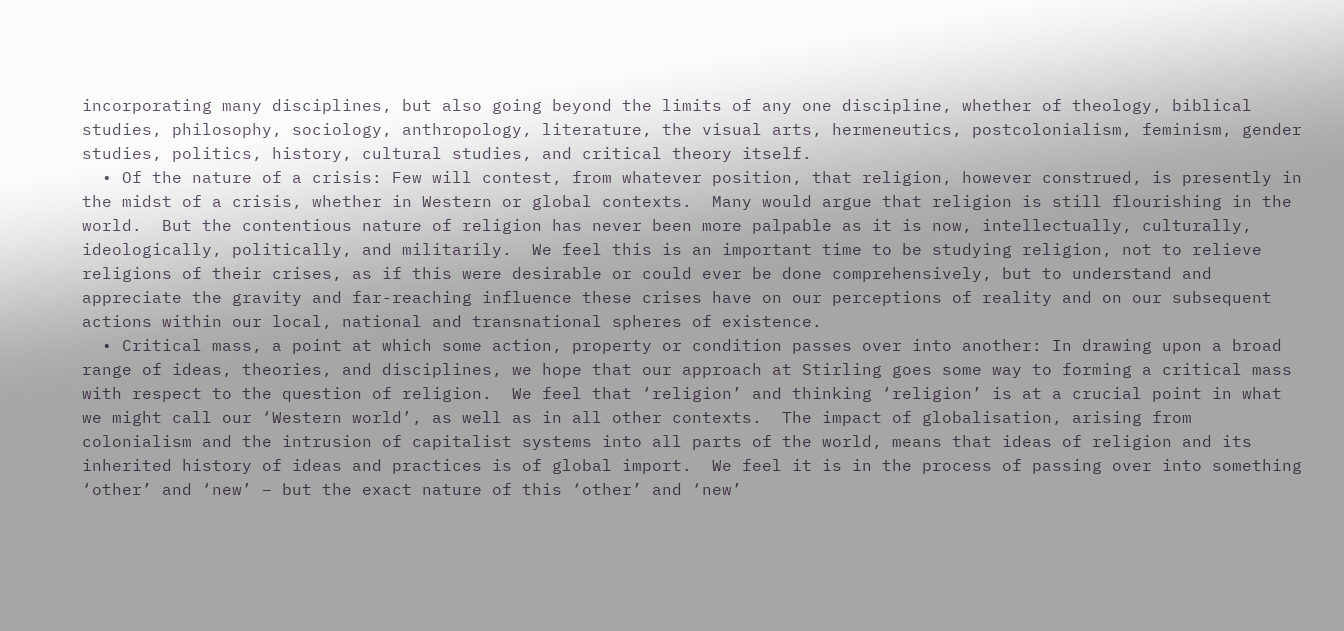incorporating many disciplines, but also going beyond the limits of any one discipline, whether of theology, biblical studies, philosophy, sociology, anthropology, literature, the visual arts, hermeneutics, postcolonialism, feminism, gender studies, politics, history, cultural studies, and critical theory itself.
  • Of the nature of a crisis: Few will contest, from whatever position, that religion, however construed, is presently in the midst of a crisis, whether in Western or global contexts.  Many would argue that religion is still flourishing in the world.  But the contentious nature of religion has never been more palpable as it is now, intellectually, culturally, ideologically, politically, and militarily.  We feel this is an important time to be studying religion, not to relieve religions of their crises, as if this were desirable or could ever be done comprehensively, but to understand and appreciate the gravity and far-reaching influence these crises have on our perceptions of reality and on our subsequent actions within our local, national and transnational spheres of existence.
  • Critical mass, a point at which some action, property or condition passes over into another: In drawing upon a broad range of ideas, theories, and disciplines, we hope that our approach at Stirling goes some way to forming a critical mass with respect to the question of religion.  We feel that ‘religion’ and thinking ‘religion’ is at a crucial point in what we might call our ‘Western world’, as well as in all other contexts.  The impact of globalisation, arising from colonialism and the intrusion of capitalist systems into all parts of the world, means that ideas of religion and its inherited history of ideas and practices is of global import.  We feel it is in the process of passing over into something ‘other’ and ‘new’ – but the exact nature of this ‘other’ and ‘new’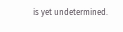is yet undetermined.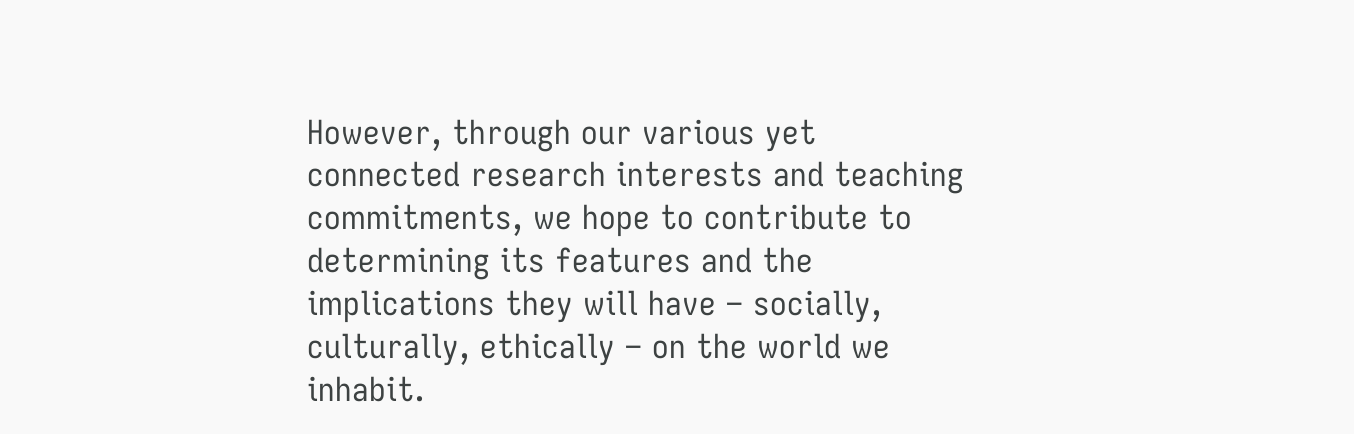However, through our various yet connected research interests and teaching commitments, we hope to contribute to determining its features and the implications they will have – socially, culturally, ethically – on the world we inhabit.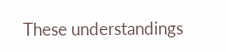These understandings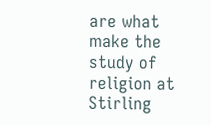are what make the study of religion at Stirling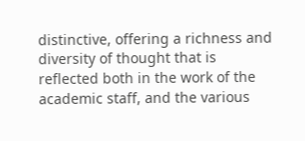distinctive, offering a richness and diversity of thought that is reflected both in the work of the academic staff, and the various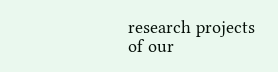research projects of our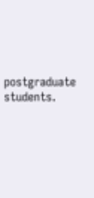postgraduate students.